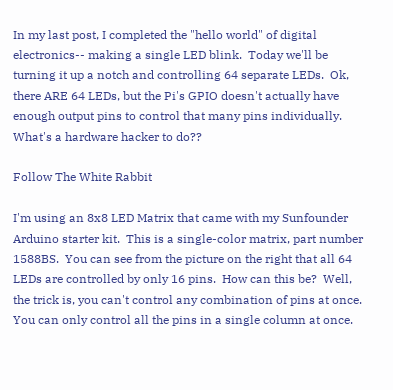In my last post, I completed the "hello world" of digital electronics-- making a single LED blink.  Today we'll be turning it up a notch and controlling 64 separate LEDs.  Ok, there ARE 64 LEDs, but the Pi's GPIO doesn't actually have enough output pins to control that many pins individually.  What's a hardware hacker to do??

Follow The White Rabbit

I'm using an 8x8 LED Matrix that came with my Sunfounder Arduino starter kit.  This is a single-color matrix, part number 1588BS.  You can see from the picture on the right that all 64 LEDs are controlled by only 16 pins.  How can this be?  Well, the trick is, you can't control any combination of pins at once.  You can only control all the pins in a single column at once.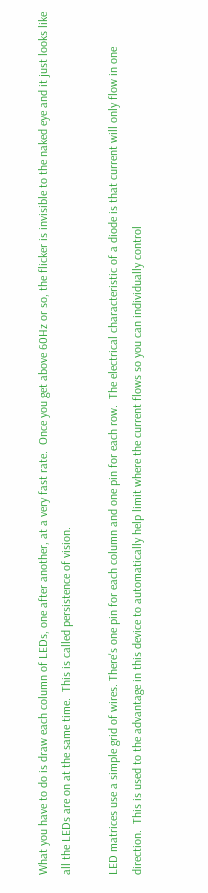What you have to do is draw each column of LEDs, one after another, at a very fast rate.  Once you get above 60Hz or so, the flicker is invisible to the naked eye and it just looks like all the LEDs are on at the same time.  This is called persistence of vision.

LED matrices use a simple grid of wires. There's one pin for each column and one pin for each row.  The electrical characteristic of a diode is that current will only flow in one direction.  This is used to the advantage in this device to automatically help limit where the current flows so you can individually control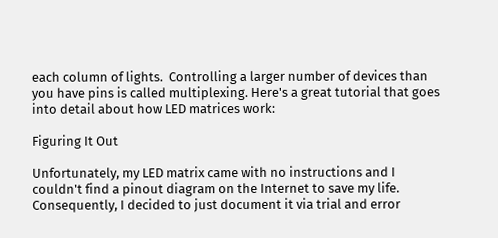each column of lights.  Controlling a larger number of devices than you have pins is called multiplexing. Here's a great tutorial that goes into detail about how LED matrices work:

Figuring It Out

Unfortunately, my LED matrix came with no instructions and I couldn't find a pinout diagram on the Internet to save my life.  Consequently, I decided to just document it via trial and error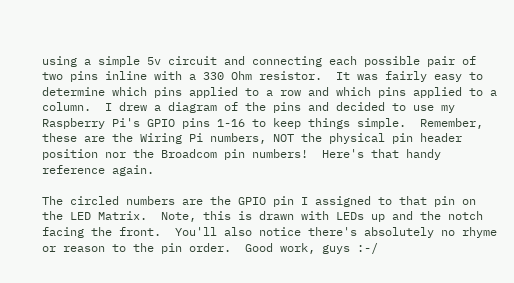using a simple 5v circuit and connecting each possible pair of two pins inline with a 330 Ohm resistor.  It was fairly easy to determine which pins applied to a row and which pins applied to a column.  I drew a diagram of the pins and decided to use my Raspberry Pi's GPIO pins 1-16 to keep things simple.  Remember, these are the Wiring Pi numbers, NOT the physical pin header position nor the Broadcom pin numbers!  Here's that handy reference again.

The circled numbers are the GPIO pin I assigned to that pin on the LED Matrix.  Note, this is drawn with LEDs up and the notch facing the front.  You'll also notice there's absolutely no rhyme or reason to the pin order.  Good work, guys :-/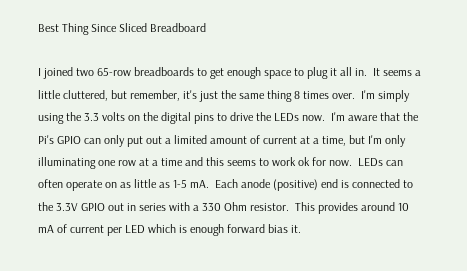Best Thing Since Sliced Breadboard

I joined two 65-row breadboards to get enough space to plug it all in.  It seems a little cluttered, but remember, it's just the same thing 8 times over.  I'm simply using the 3.3 volts on the digital pins to drive the LEDs now.  I'm aware that the Pi's GPIO can only put out a limited amount of current at a time, but I'm only illuminating one row at a time and this seems to work ok for now.  LEDs can often operate on as little as 1-5 mA.  Each anode (positive) end is connected to the 3.3V GPIO out in series with a 330 Ohm resistor.  This provides around 10 mA of current per LED which is enough forward bias it.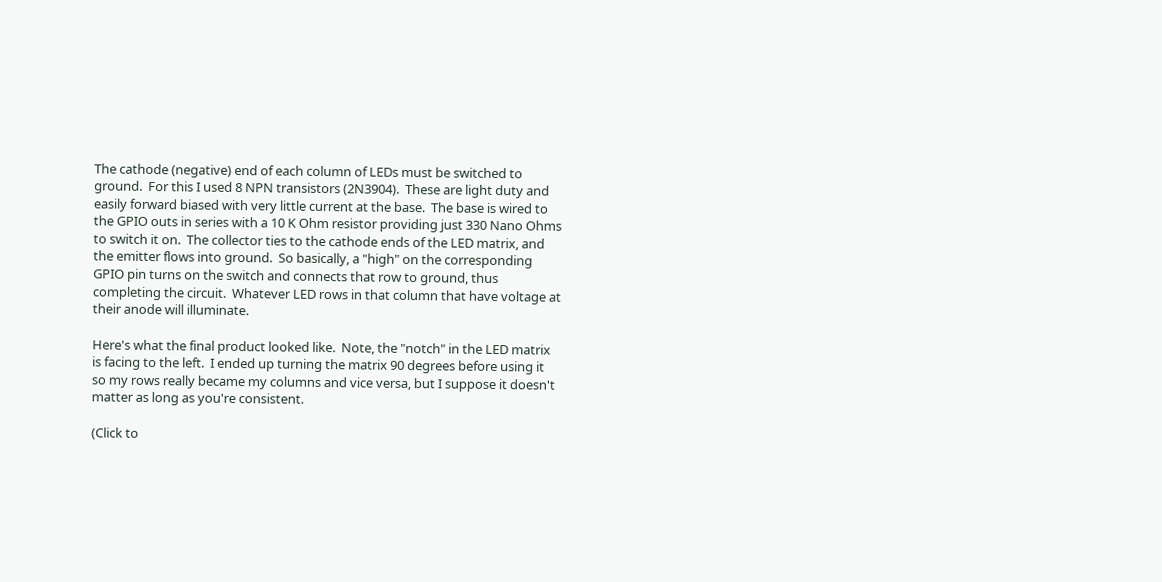The cathode (negative) end of each column of LEDs must be switched to ground.  For this I used 8 NPN transistors (2N3904).  These are light duty and easily forward biased with very little current at the base.  The base is wired to the GPIO outs in series with a 10 K Ohm resistor providing just 330 Nano Ohms to switch it on.  The collector ties to the cathode ends of the LED matrix, and the emitter flows into ground.  So basically, a "high" on the corresponding GPIO pin turns on the switch and connects that row to ground, thus completing the circuit.  Whatever LED rows in that column that have voltage at their anode will illuminate.

Here's what the final product looked like.  Note, the "notch" in the LED matrix is facing to the left.  I ended up turning the matrix 90 degrees before using it so my rows really became my columns and vice versa, but I suppose it doesn't matter as long as you're consistent.

(Click to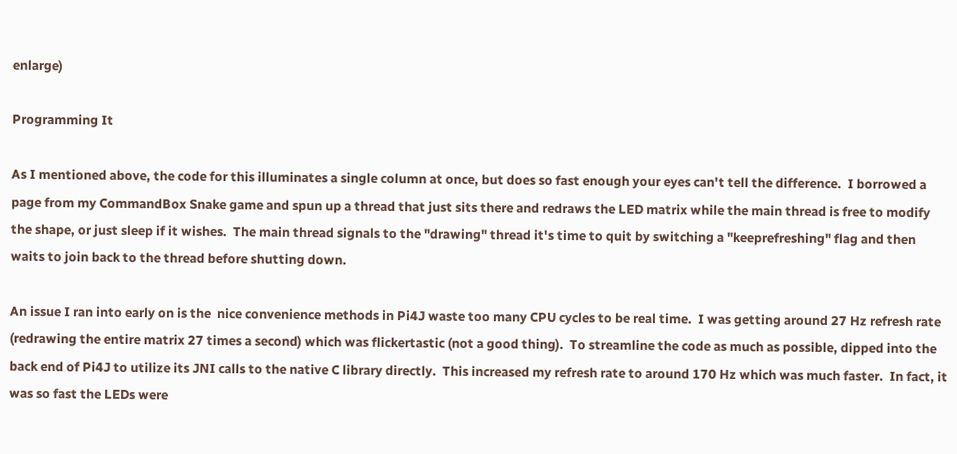enlarge)

Programming It

As I mentioned above, the code for this illuminates a single column at once, but does so fast enough your eyes can't tell the difference.  I borrowed a page from my CommandBox Snake game and spun up a thread that just sits there and redraws the LED matrix while the main thread is free to modify the shape, or just sleep if it wishes.  The main thread signals to the "drawing" thread it's time to quit by switching a "keeprefreshing" flag and then waits to join back to the thread before shutting down.

An issue I ran into early on is the  nice convenience methods in Pi4J waste too many CPU cycles to be real time.  I was getting around 27 Hz refresh rate (redrawing the entire matrix 27 times a second) which was flickertastic (not a good thing).  To streamline the code as much as possible, dipped into the back end of Pi4J to utilize its JNI calls to the native C library directly.  This increased my refresh rate to around 170 Hz which was much faster.  In fact, it was so fast the LEDs were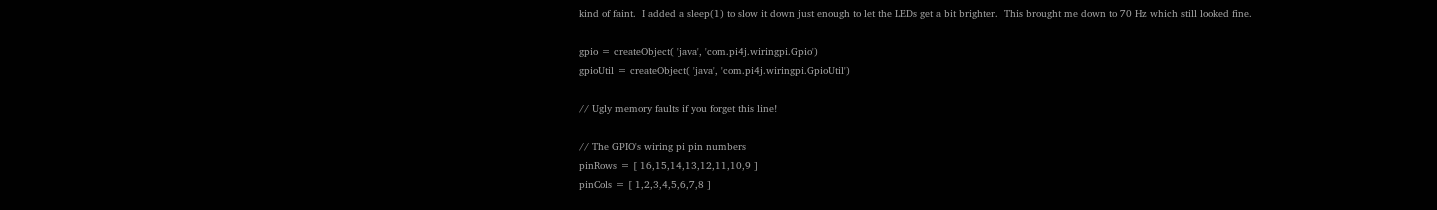kind of faint.  I added a sleep(1) to slow it down just enough to let the LEDs get a bit brighter.  This brought me down to 70 Hz which still looked fine.

gpio = createObject( 'java', 'com.pi4j.wiringpi.Gpio')
gpioUtil = createObject( 'java', 'com.pi4j.wiringpi.GpioUtil')

// Ugly memory faults if you forget this line!

// The GPIO's wiring pi pin numbers
pinRows = [ 16,15,14,13,12,11,10,9 ]
pinCols = [ 1,2,3,4,5,6,7,8 ]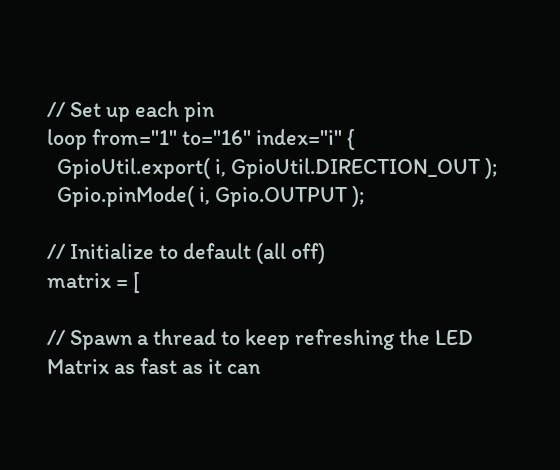// Set up each pin
loop from="1" to="16" index="i" {
  GpioUtil.export( i, GpioUtil.DIRECTION_OUT );
  Gpio.pinMode( i, Gpio.OUTPUT );

// Initialize to default (all off)
matrix = [

// Spawn a thread to keep refreshing the LED Matrix as fast as it can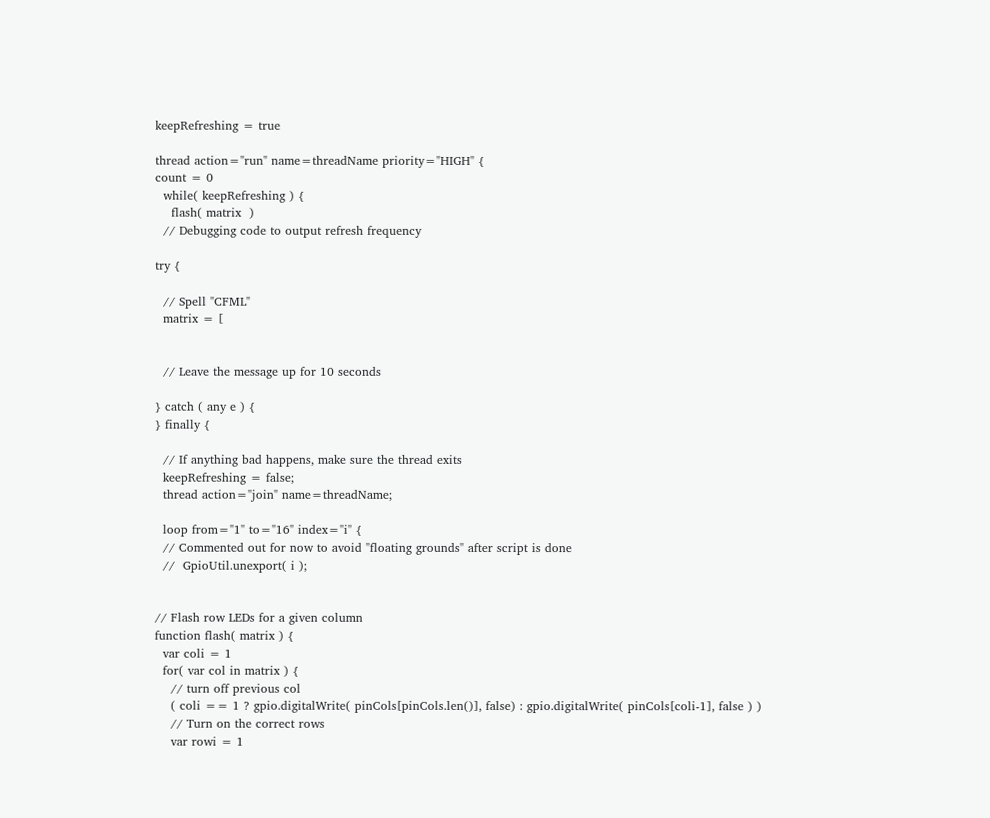keepRefreshing = true

thread action="run" name=threadName priority="HIGH" {
count = 0
  while( keepRefreshing ) {
    flash( matrix  )
  // Debugging code to output refresh frequency

try {

  // Spell "CFML"
  matrix = [


  // Leave the message up for 10 seconds

} catch ( any e ) {
} finally {

  // If anything bad happens, make sure the thread exits
  keepRefreshing = false;
  thread action="join" name=threadName;

  loop from="1" to="16" index="i" {
  // Commented out for now to avoid "floating grounds" after script is done
  //  GpioUtil.unexport( i );


// Flash row LEDs for a given column
function flash( matrix ) {
  var coli = 1
  for( var col in matrix ) {
    // turn off previous col
    ( coli == 1 ? gpio.digitalWrite( pinCols[pinCols.len()], false) : gpio.digitalWrite( pinCols[coli-1], false ) )
    // Turn on the correct rows
    var rowi = 1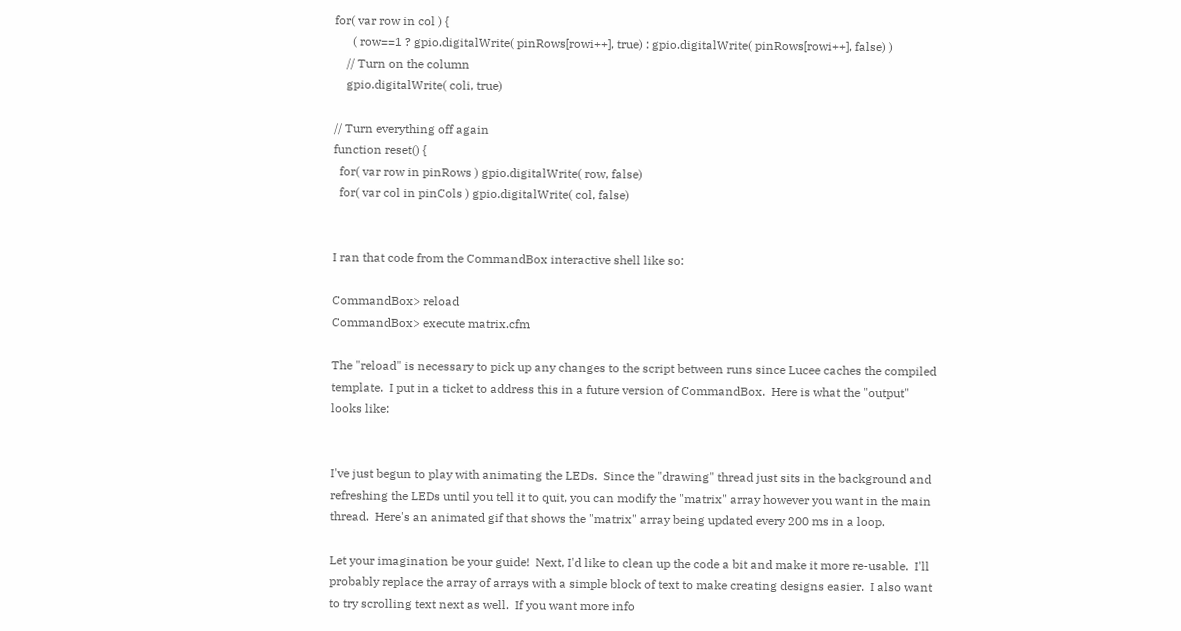for( var row in col ) {
      ( row==1 ? gpio.digitalWrite( pinRows[rowi++], true) : gpio.digitalWrite( pinRows[rowi++], false) )
    // Turn on the column
    gpio.digitalWrite( coli, true)

// Turn everything off again
function reset() {
  for( var row in pinRows ) gpio.digitalWrite( row, false)
  for( var col in pinCols ) gpio.digitalWrite( col, false)


I ran that code from the CommandBox interactive shell like so:

CommandBox> reload
CommandBox> execute matrix.cfm

The "reload" is necessary to pick up any changes to the script between runs since Lucee caches the compiled template.  I put in a ticket to address this in a future version of CommandBox.  Here is what the "output" looks like:


I've just begun to play with animating the LEDs.  Since the "drawing" thread just sits in the background and refreshing the LEDs until you tell it to quit, you can modify the "matrix" array however you want in the main thread.  Here's an animated gif that shows the "matrix" array being updated every 200 ms in a loop.

Let your imagination be your guide!  Next, I'd like to clean up the code a bit and make it more re-usable.  I'll probably replace the array of arrays with a simple block of text to make creating designs easier.  I also want to try scrolling text next as well.  If you want more info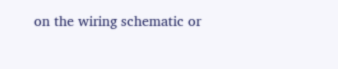on the wiring schematic or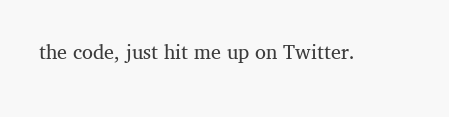the code, just hit me up on Twitter.